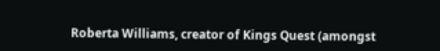Roberta Williams, creator of Kings Quest (amongst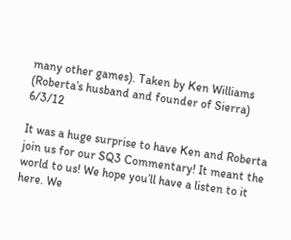many other games). Taken by Ken Williams (Roberta’s husband and founder of Sierra) 6/3/12

It was a huge surprise to have Ken and Roberta join us for our SQ3 Commentary! It meant the world to us! We hope you’ll have a listen to it here. We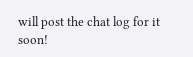will post the chat log for it soon!